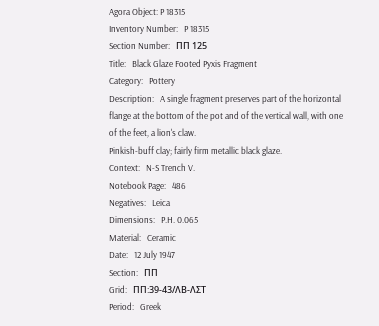Agora Object: P 18315
Inventory Number:   P 18315
Section Number:   ΠΠ 125
Title:   Black Glaze Footed Pyxis Fragment
Category:   Pottery
Description:   A single fragment preserves part of the horizontal flange at the bottom of the pot and of the vertical wall, with one of the feet, a lion's claw.
Pinkish-buff clay; fairly firm metallic black glaze.
Context:   N-S Trench V.
Notebook Page:   486
Negatives:   Leica
Dimensions:   P.H. 0.065
Material:   Ceramic
Date:   12 July 1947
Section:   ΠΠ
Grid:   ΠΠ:39-43/ΛΒ-ΛΣΤ
Period:   Greek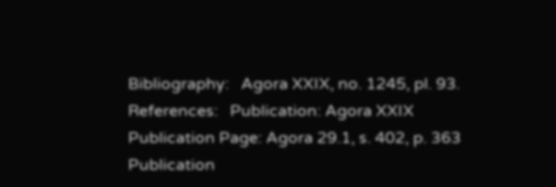Bibliography:   Agora XXIX, no. 1245, pl. 93.
References:   Publication: Agora XXIX
Publication Page: Agora 29.1, s. 402, p. 363
Publication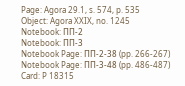Page: Agora 29.1, s. 574, p. 535
Object: Agora XXIX, no. 1245
Notebook: ΠΠ-2
Notebook: ΠΠ-3
Notebook Page: ΠΠ-2-38 (pp. 266-267)
Notebook Page: ΠΠ-3-48 (pp. 486-487)
Card: P 18315